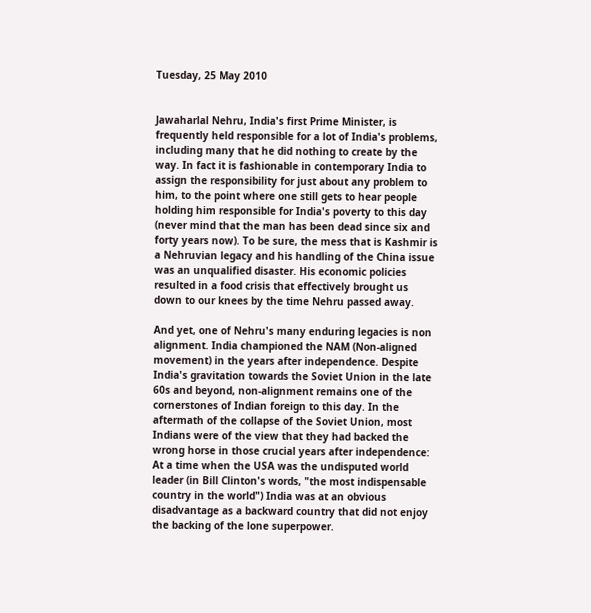Tuesday, 25 May 2010


Jawaharlal Nehru, India's first Prime Minister, is frequently held responsible for a lot of India's problems, including many that he did nothing to create by the way. In fact it is fashionable in contemporary India to assign the responsibility for just about any problem to him, to the point where one still gets to hear people holding him responsible for India's poverty to this day (never mind that the man has been dead since six and forty years now). To be sure, the mess that is Kashmir is a Nehruvian legacy and his handling of the China issue was an unqualified disaster. His economic policies resulted in a food crisis that effectively brought us down to our knees by the time Nehru passed away.

And yet, one of Nehru's many enduring legacies is non alignment. India championed the NAM (Non-aligned movement) in the years after independence. Despite India's gravitation towards the Soviet Union in the late 60s and beyond, non-alignment remains one of the cornerstones of Indian foreign to this day. In the aftermath of the collapse of the Soviet Union, most Indians were of the view that they had backed the wrong horse in those crucial years after independence: At a time when the USA was the undisputed world leader (in Bill Clinton's words, "the most indispensable country in the world") India was at an obvious disadvantage as a backward country that did not enjoy the backing of the lone superpower.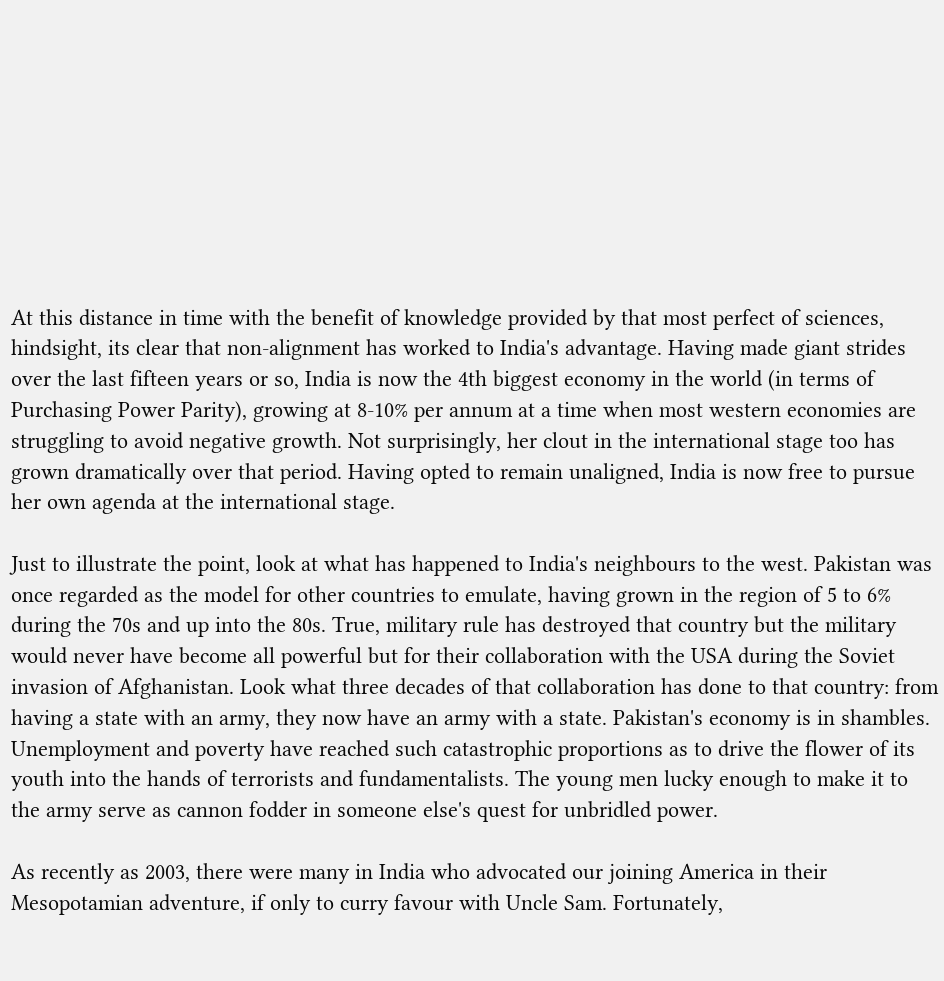At this distance in time with the benefit of knowledge provided by that most perfect of sciences, hindsight, its clear that non-alignment has worked to India's advantage. Having made giant strides over the last fifteen years or so, India is now the 4th biggest economy in the world (in terms of Purchasing Power Parity), growing at 8-10% per annum at a time when most western economies are struggling to avoid negative growth. Not surprisingly, her clout in the international stage too has grown dramatically over that period. Having opted to remain unaligned, India is now free to pursue her own agenda at the international stage.

Just to illustrate the point, look at what has happened to India's neighbours to the west. Pakistan was once regarded as the model for other countries to emulate, having grown in the region of 5 to 6% during the 70s and up into the 80s. True, military rule has destroyed that country but the military would never have become all powerful but for their collaboration with the USA during the Soviet invasion of Afghanistan. Look what three decades of that collaboration has done to that country: from having a state with an army, they now have an army with a state. Pakistan's economy is in shambles. Unemployment and poverty have reached such catastrophic proportions as to drive the flower of its youth into the hands of terrorists and fundamentalists. The young men lucky enough to make it to the army serve as cannon fodder in someone else's quest for unbridled power.

As recently as 2003, there were many in India who advocated our joining America in their Mesopotamian adventure, if only to curry favour with Uncle Sam. Fortunately,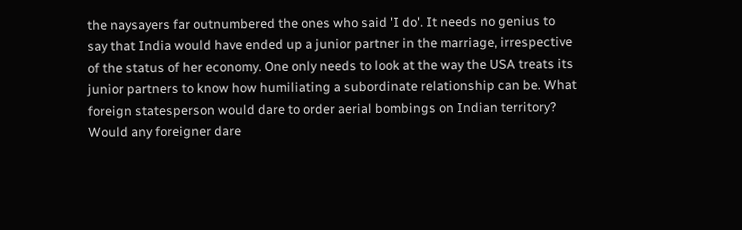the naysayers far outnumbered the ones who said 'I do'. It needs no genius to say that India would have ended up a junior partner in the marriage, irrespective of the status of her economy. One only needs to look at the way the USA treats its junior partners to know how humiliating a subordinate relationship can be. What foreign statesperson would dare to order aerial bombings on Indian territory? Would any foreigner dare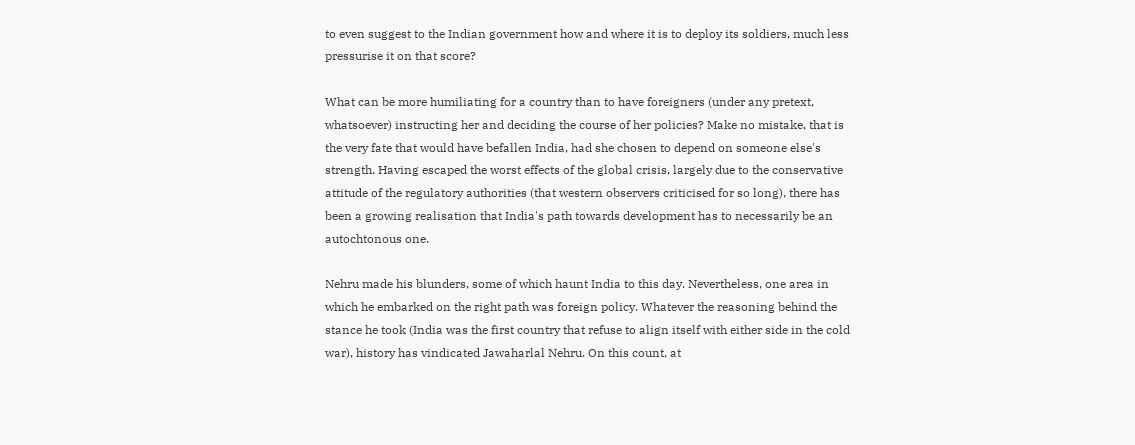to even suggest to the Indian government how and where it is to deploy its soldiers, much less pressurise it on that score?

What can be more humiliating for a country than to have foreigners (under any pretext, whatsoever) instructing her and deciding the course of her policies? Make no mistake, that is the very fate that would have befallen India, had she chosen to depend on someone else's strength. Having escaped the worst effects of the global crisis, largely due to the conservative attitude of the regulatory authorities (that western observers criticised for so long), there has been a growing realisation that India's path towards development has to necessarily be an autochtonous one.

Nehru made his blunders, some of which haunt India to this day. Nevertheless, one area in which he embarked on the right path was foreign policy. Whatever the reasoning behind the stance he took (India was the first country that refuse to align itself with either side in the cold war), history has vindicated Jawaharlal Nehru. On this count, at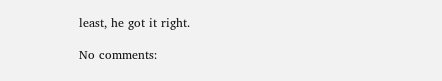least, he got it right.

No comments: